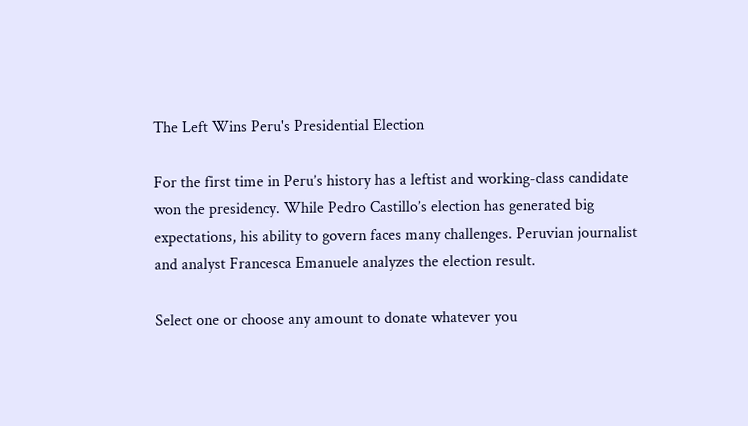The Left Wins Peru's Presidential Election

For the first time in Peru’s history has a leftist and working-class candidate won the presidency. While Pedro Castillo’s election has generated big expectations, his ability to govern faces many challenges. Peruvian journalist and analyst Francesca Emanuele analyzes the election result.

Select one or choose any amount to donate whatever you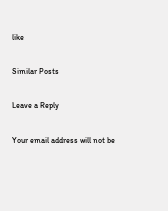like

Similar Posts

Leave a Reply

Your email address will not be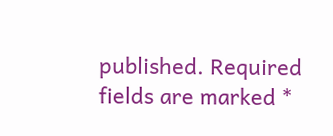published. Required fields are marked *